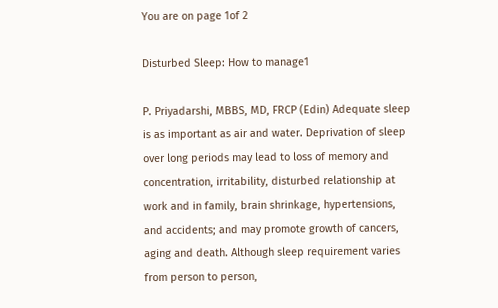You are on page 1of 2

Disturbed Sleep: How to manage1

P. Priyadarshi, MBBS, MD, FRCP (Edin) Adequate sleep is as important as air and water. Deprivation of sleep over long periods may lead to loss of memory and concentration, irritability, disturbed relationship at work and in family, brain shrinkage, hypertensions, and accidents; and may promote growth of cancers, aging and death. Although sleep requirement varies from person to person,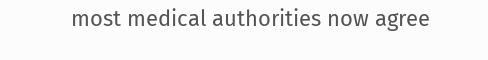most medical authorities now agree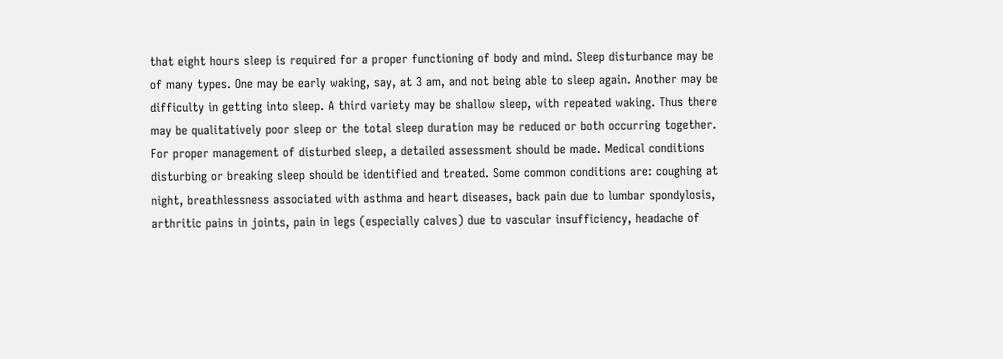that eight hours sleep is required for a proper functioning of body and mind. Sleep disturbance may be of many types. One may be early waking, say, at 3 am, and not being able to sleep again. Another may be difficulty in getting into sleep. A third variety may be shallow sleep, with repeated waking. Thus there may be qualitatively poor sleep or the total sleep duration may be reduced or both occurring together. For proper management of disturbed sleep, a detailed assessment should be made. Medical conditions disturbing or breaking sleep should be identified and treated. Some common conditions are: coughing at night, breathlessness associated with asthma and heart diseases, back pain due to lumbar spondylosis, arthritic pains in joints, pain in legs (especially calves) due to vascular insufficiency, headache of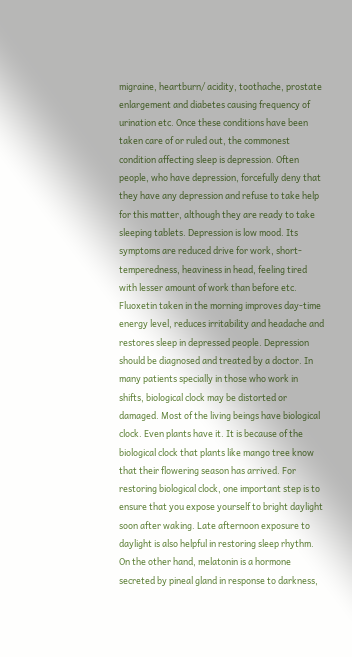migraine, heartburn/ acidity, toothache, prostate enlargement and diabetes causing frequency of urination etc. Once these conditions have been taken care of or ruled out, the commonest condition affecting sleep is depression. Often people, who have depression, forcefully deny that they have any depression and refuse to take help for this matter, although they are ready to take sleeping tablets. Depression is low mood. Its symptoms are reduced drive for work, short-temperedness, heaviness in head, feeling tired with lesser amount of work than before etc. Fluoxetin taken in the morning improves day-time energy level, reduces irritability and headache and restores sleep in depressed people. Depression should be diagnosed and treated by a doctor. In many patients specially in those who work in shifts, biological clock may be distorted or damaged. Most of the living beings have biological clock. Even plants have it. It is because of the biological clock that plants like mango tree know that their flowering season has arrived. For restoring biological clock, one important step is to ensure that you expose yourself to bright daylight soon after waking. Late afternoon exposure to daylight is also helpful in restoring sleep rhythm. On the other hand, melatonin is a hormone secreted by pineal gland in response to darkness,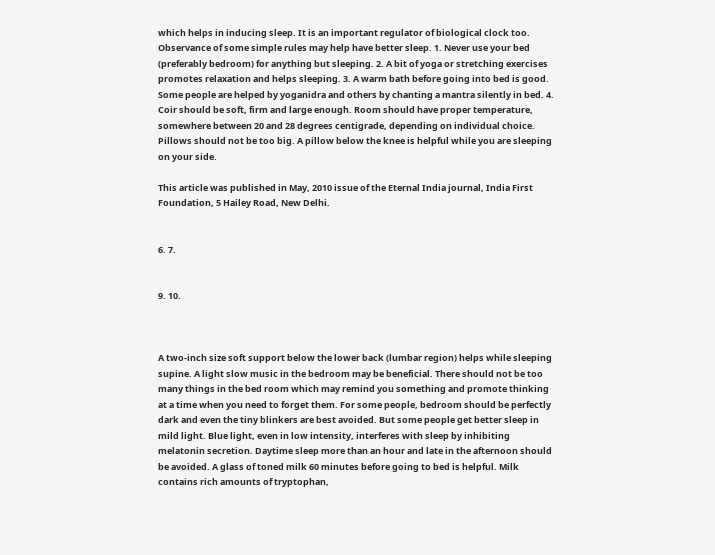which helps in inducing sleep. It is an important regulator of biological clock too. Observance of some simple rules may help have better sleep. 1. Never use your bed (preferably bedroom) for anything but sleeping. 2. A bit of yoga or stretching exercises promotes relaxation and helps sleeping. 3. A warm bath before going into bed is good. Some people are helped by yoganidra and others by chanting a mantra silently in bed. 4. Coir should be soft, firm and large enough. Room should have proper temperature, somewhere between 20 and 28 degrees centigrade, depending on individual choice. Pillows should not be too big. A pillow below the knee is helpful while you are sleeping on your side.

This article was published in May, 2010 issue of the Eternal India journal, India First Foundation, 5 Hailey Road, New Delhi.


6. 7.


9. 10.



A two-inch size soft support below the lower back (lumbar region) helps while sleeping supine. A light slow music in the bedroom may be beneficial. There should not be too many things in the bed room which may remind you something and promote thinking at a time when you need to forget them. For some people, bedroom should be perfectly dark and even the tiny blinkers are best avoided. But some people get better sleep in mild light. Blue light, even in low intensity, interferes with sleep by inhibiting melatonin secretion. Daytime sleep more than an hour and late in the afternoon should be avoided. A glass of toned milk 60 minutes before going to bed is helpful. Milk contains rich amounts of tryptophan,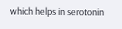which helps in serotonin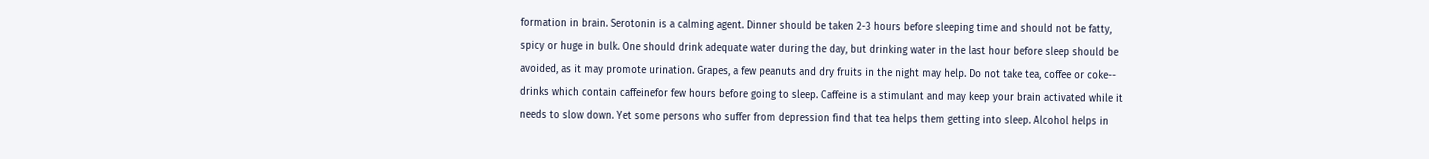formation in brain. Serotonin is a calming agent. Dinner should be taken 2-3 hours before sleeping time and should not be fatty, spicy or huge in bulk. One should drink adequate water during the day, but drinking water in the last hour before sleep should be avoided, as it may promote urination. Grapes, a few peanuts and dry fruits in the night may help. Do not take tea, coffee or coke-- drinks which contain caffeinefor few hours before going to sleep. Caffeine is a stimulant and may keep your brain activated while it needs to slow down. Yet some persons who suffer from depression find that tea helps them getting into sleep. Alcohol helps in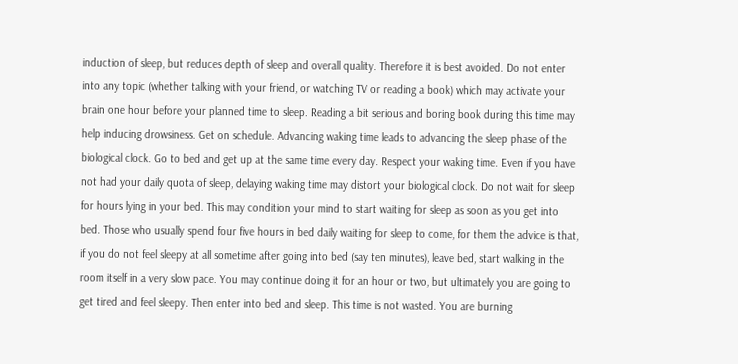induction of sleep, but reduces depth of sleep and overall quality. Therefore it is best avoided. Do not enter into any topic (whether talking with your friend, or watching TV or reading a book) which may activate your brain one hour before your planned time to sleep. Reading a bit serious and boring book during this time may help inducing drowsiness. Get on schedule. Advancing waking time leads to advancing the sleep phase of the biological clock. Go to bed and get up at the same time every day. Respect your waking time. Even if you have not had your daily quota of sleep, delaying waking time may distort your biological clock. Do not wait for sleep for hours lying in your bed. This may condition your mind to start waiting for sleep as soon as you get into bed. Those who usually spend four five hours in bed daily waiting for sleep to come, for them the advice is that, if you do not feel sleepy at all sometime after going into bed (say ten minutes), leave bed, start walking in the room itself in a very slow pace. You may continue doing it for an hour or two, but ultimately you are going to get tired and feel sleepy. Then enter into bed and sleep. This time is not wasted. You are burning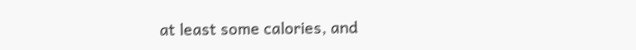at least some calories, and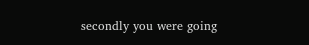secondly you were going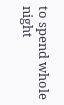to spend whole night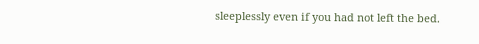sleeplessly even if you had not left the bed.